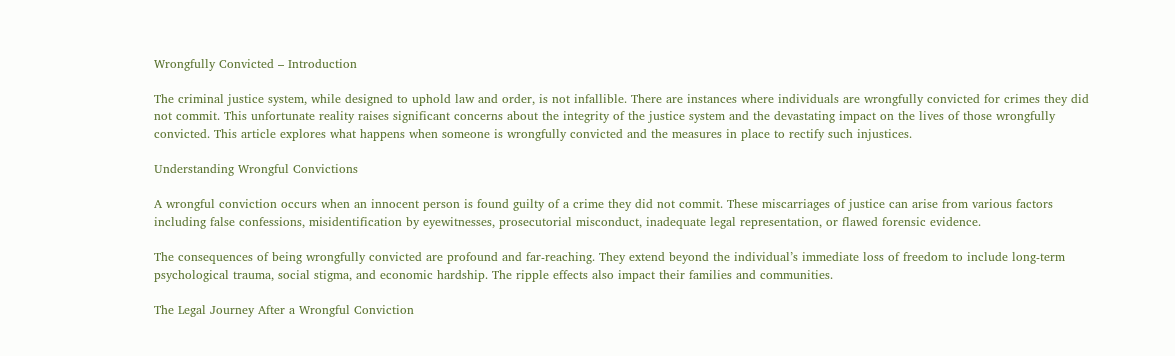Wrongfully Convicted – Introduction

The criminal justice system, while designed to uphold law and order, is not infallible. There are instances where individuals are wrongfully convicted for crimes they did not commit. This unfortunate reality raises significant concerns about the integrity of the justice system and the devastating impact on the lives of those wrongfully convicted. This article explores what happens when someone is wrongfully convicted and the measures in place to rectify such injustices.

Understanding Wrongful Convictions

A wrongful conviction occurs when an innocent person is found guilty of a crime they did not commit. These miscarriages of justice can arise from various factors including false confessions, misidentification by eyewitnesses, prosecutorial misconduct, inadequate legal representation, or flawed forensic evidence.

The consequences of being wrongfully convicted are profound and far-reaching. They extend beyond the individual’s immediate loss of freedom to include long-term psychological trauma, social stigma, and economic hardship. The ripple effects also impact their families and communities.

The Legal Journey After a Wrongful Conviction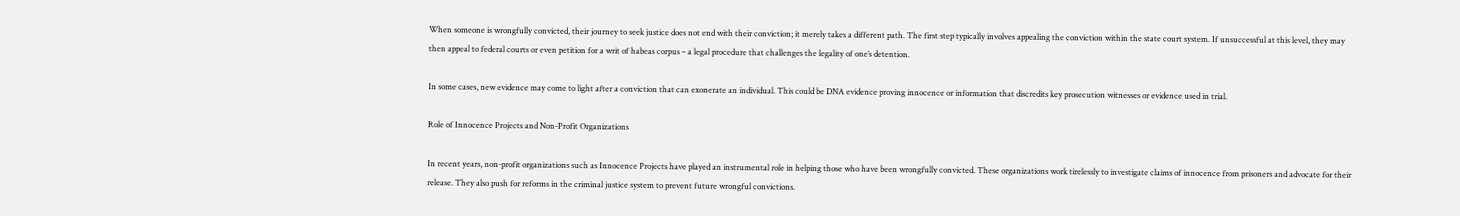When someone is wrongfully convicted, their journey to seek justice does not end with their conviction; it merely takes a different path. The first step typically involves appealing the conviction within the state court system. If unsuccessful at this level, they may then appeal to federal courts or even petition for a writ of habeas corpus – a legal procedure that challenges the legality of one’s detention.

In some cases, new evidence may come to light after a conviction that can exonerate an individual. This could be DNA evidence proving innocence or information that discredits key prosecution witnesses or evidence used in trial.

Role of Innocence Projects and Non-Profit Organizations

In recent years, non-profit organizations such as Innocence Projects have played an instrumental role in helping those who have been wrongfully convicted. These organizations work tirelessly to investigate claims of innocence from prisoners and advocate for their release. They also push for reforms in the criminal justice system to prevent future wrongful convictions.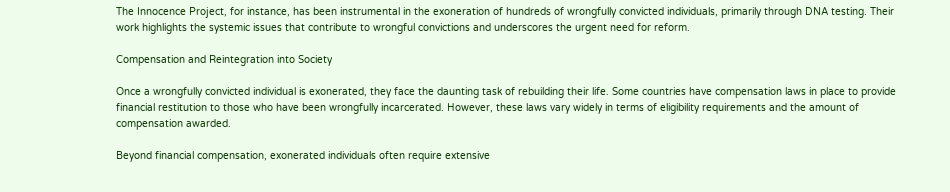The Innocence Project, for instance, has been instrumental in the exoneration of hundreds of wrongfully convicted individuals, primarily through DNA testing. Their work highlights the systemic issues that contribute to wrongful convictions and underscores the urgent need for reform.

Compensation and Reintegration into Society

Once a wrongfully convicted individual is exonerated, they face the daunting task of rebuilding their life. Some countries have compensation laws in place to provide financial restitution to those who have been wrongfully incarcerated. However, these laws vary widely in terms of eligibility requirements and the amount of compensation awarded.

Beyond financial compensation, exonerated individuals often require extensive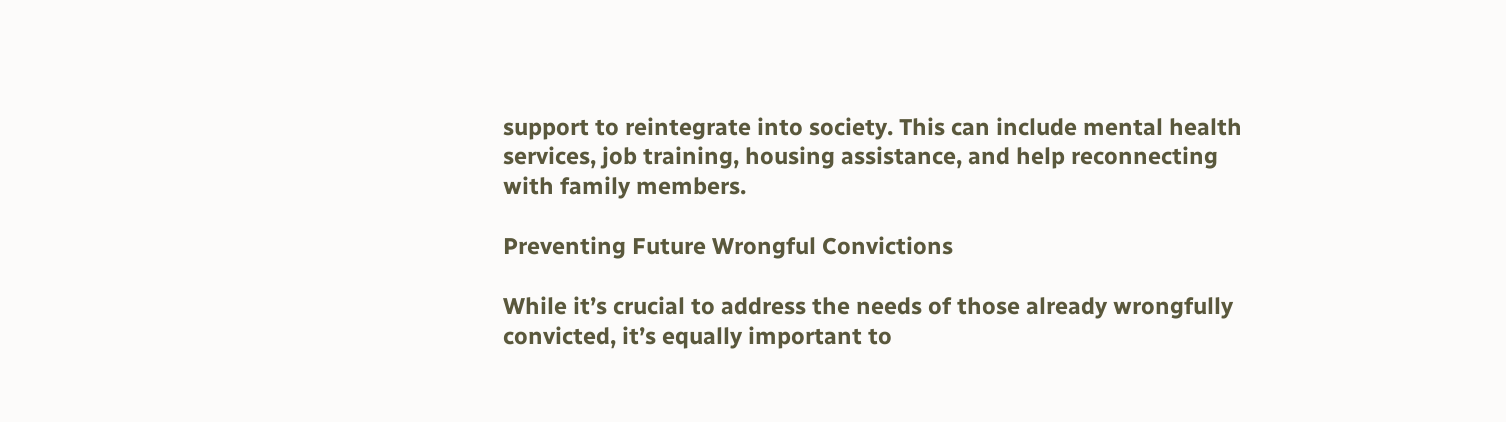support to reintegrate into society. This can include mental health services, job training, housing assistance, and help reconnecting with family members.

Preventing Future Wrongful Convictions

While it’s crucial to address the needs of those already wrongfully convicted, it’s equally important to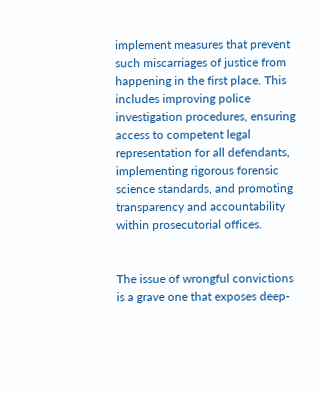implement measures that prevent such miscarriages of justice from happening in the first place. This includes improving police investigation procedures, ensuring access to competent legal representation for all defendants, implementing rigorous forensic science standards, and promoting transparency and accountability within prosecutorial offices.


The issue of wrongful convictions is a grave one that exposes deep-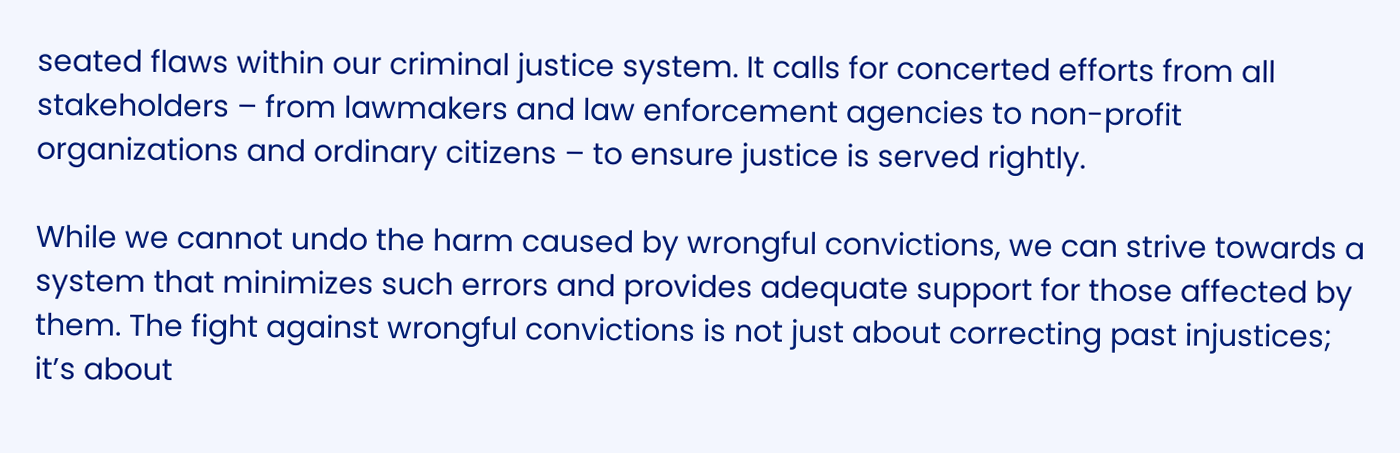seated flaws within our criminal justice system. It calls for concerted efforts from all stakeholders – from lawmakers and law enforcement agencies to non-profit organizations and ordinary citizens – to ensure justice is served rightly.

While we cannot undo the harm caused by wrongful convictions, we can strive towards a system that minimizes such errors and provides adequate support for those affected by them. The fight against wrongful convictions is not just about correcting past injustices; it’s about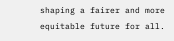shaping a fairer and more equitable future for all.